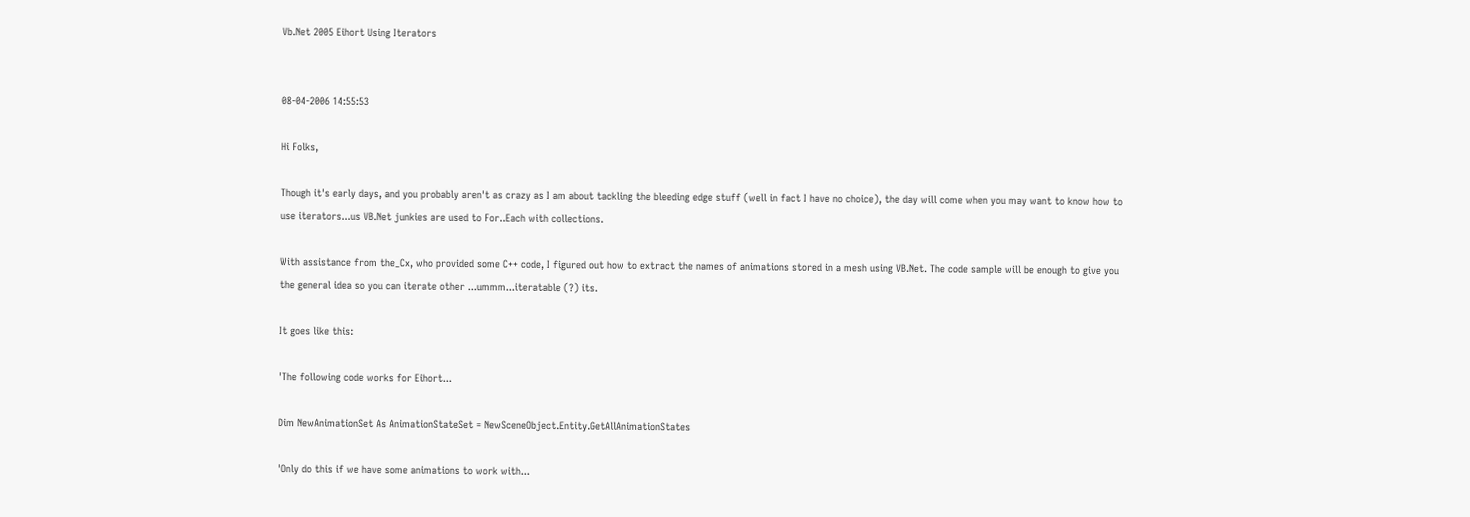Vb.Net 2005 Eihort Using Iterators


08-04-2006 14:55:53

Hi Folks,

Though it's early days, and you probably aren't as crazy as I am about tackling the bleeding edge stuff (well in fact I have no choice), the day will come when you may want to know how to use iterators...us VB.Net junkies are used to For..Each with collections.

With assistance from the_Cx, who provided some C++ code, I figured out how to extract the names of animations stored in a mesh using VB.Net. The code sample will be enough to give you the general idea so you can iterate other ...ummm...iteratable (?) its.

It goes like this:

'The following code works for Eihort...

Dim NewAnimationSet As AnimationStateSet = NewSceneObject.Entity.GetAllAnimationStates

'Only do this if we have some animations to work with...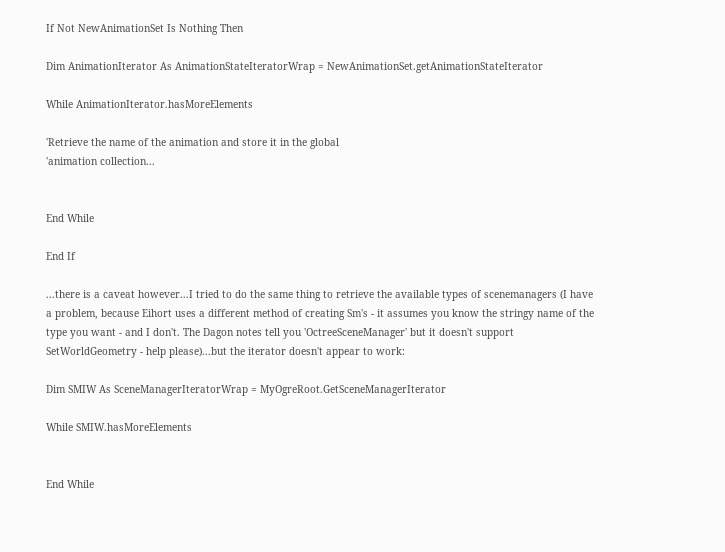If Not NewAnimationSet Is Nothing Then

Dim AnimationIterator As AnimationStateIteratorWrap = NewAnimationSet.getAnimationStateIterator

While AnimationIterator.hasMoreElements

'Retrieve the name of the animation and store it in the global
'animation collection...


End While

End If

...there is a caveat however...I tried to do the same thing to retrieve the available types of scenemanagers (I have a problem, because Eihort uses a different method of creating Sm's - it assumes you know the stringy name of the type you want - and I don't. The Dagon notes tell you 'OctreeSceneManager' but it doesn't support SetWorldGeometry - help please)...but the iterator doesn't appear to work:

Dim SMIW As SceneManagerIteratorWrap = MyOgreRoot.GetSceneManagerIterator

While SMIW.hasMoreElements


End While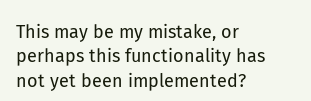This may be my mistake, or perhaps this functionality has not yet been implemented?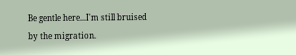Be gentle here...I'm still bruised by the migration.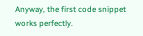Anyway, the first code snippet works perfectly.